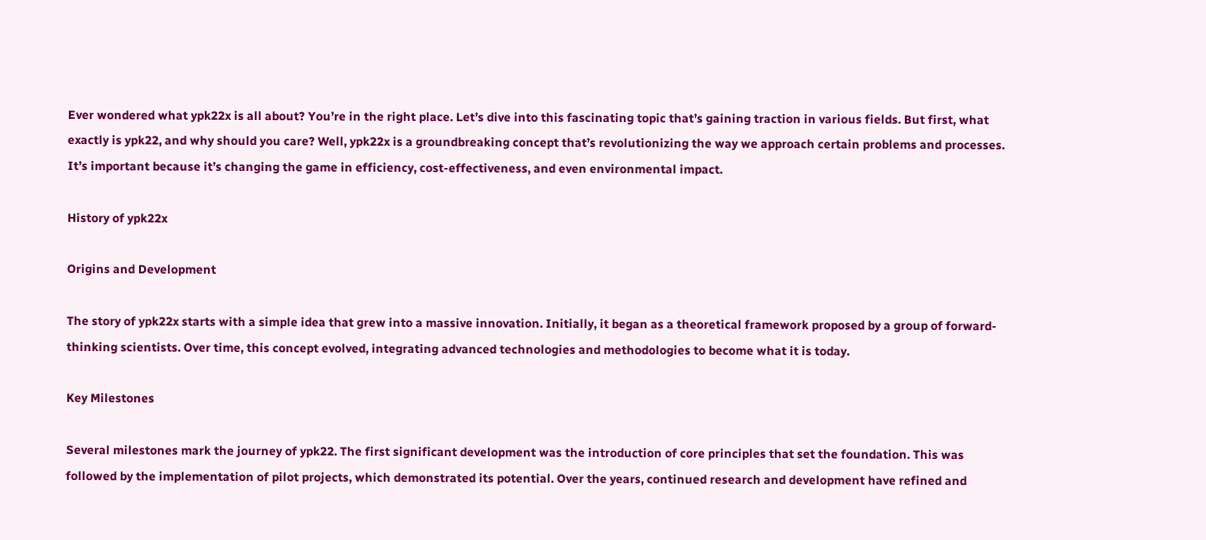Ever wondered what ypk22x is all about? You’re in the right place. Let’s dive into this fascinating topic that’s gaining traction in various fields. But first, what exactly is ypk22, and why should you care? Well, ypk22x is a groundbreaking concept that’s revolutionizing the way we approach certain problems and processes. It’s important because it’s changing the game in efficiency, cost-effectiveness, and even environmental impact.

History of ypk22x

Origins and Development

The story of ypk22x starts with a simple idea that grew into a massive innovation. Initially, it began as a theoretical framework proposed by a group of forward-thinking scientists. Over time, this concept evolved, integrating advanced technologies and methodologies to become what it is today.

Key Milestones

Several milestones mark the journey of ypk22. The first significant development was the introduction of core principles that set the foundation. This was followed by the implementation of pilot projects, which demonstrated its potential. Over the years, continued research and development have refined and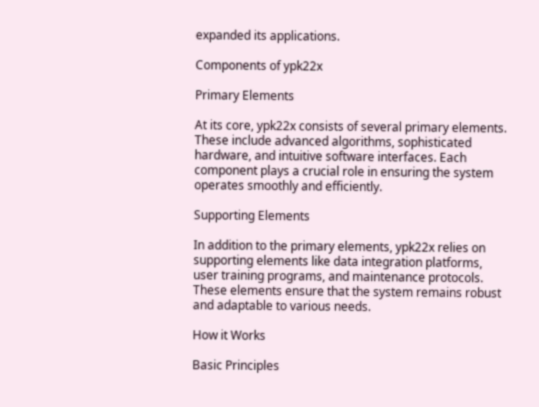expanded its applications.

Components of ypk22x

Primary Elements

At its core, ypk22x consists of several primary elements. These include advanced algorithms, sophisticated hardware, and intuitive software interfaces. Each component plays a crucial role in ensuring the system operates smoothly and efficiently.

Supporting Elements

In addition to the primary elements, ypk22x relies on supporting elements like data integration platforms, user training programs, and maintenance protocols. These elements ensure that the system remains robust and adaptable to various needs.

How it Works

Basic Principles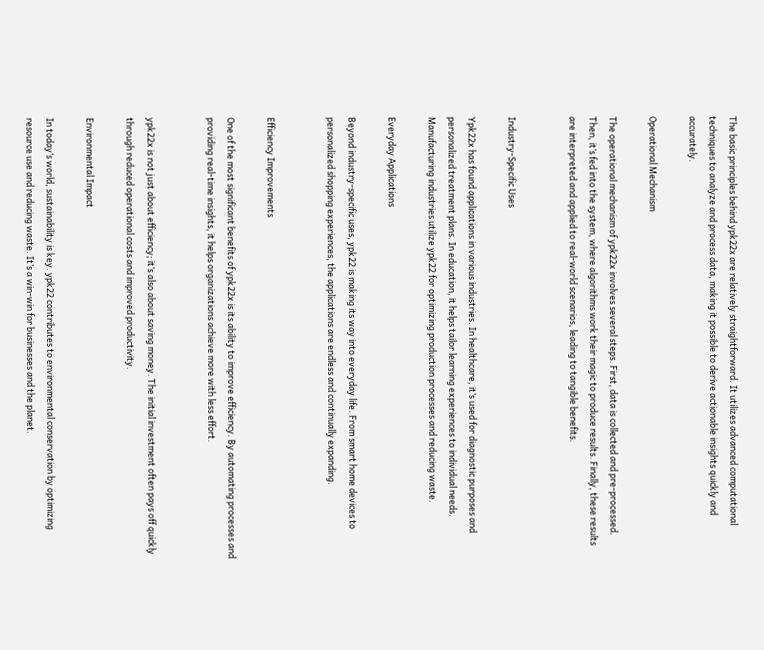The basic principles behind ypk22x are relatively straightforward. It utilizes advanced computational techniques to analyze and process data, making it possible to derive actionable insights quickly and accurately.

Operational Mechanism

The operational mechanism of ypk22x involves several steps. First, data is collected and pre-processed. Then, it’s fed into the system, where algorithms work their magic to produce results. Finally, these results are interpreted and applied to real-world scenarios, leading to tangible benefits.


Industry-Specific Uses

Ypk22x has found applications in various industries. In healthcare, it’s used for diagnostic purposes and personalized treatment plans. In education, it helps tailor learning experiences to individual needs. Manufacturing industries utilize ypk22 for optimizing production processes and reducing waste.

Everyday Applications

Beyond industry-specific uses, ypk22 is making its way into everyday life. From smart home devices to personalized shopping experiences, the applications are endless and continually expanding.


Efficiency Improvements

One of the most significant benefits of ypk22x is its ability to improve efficiency. By automating processes and providing real-time insights, it helps organizations achieve more with less effort.


ypk22x is not just about efficiency; it’s also about saving money. The initial investment often pays off quickly through reduced operational costs and improved productivity.

Environmental Impact

In today’s world, sustainability is key. ypk22 contributes to environmental conservation by optimizing resource use and reducing waste. It’s a win-win for businesses and the planet.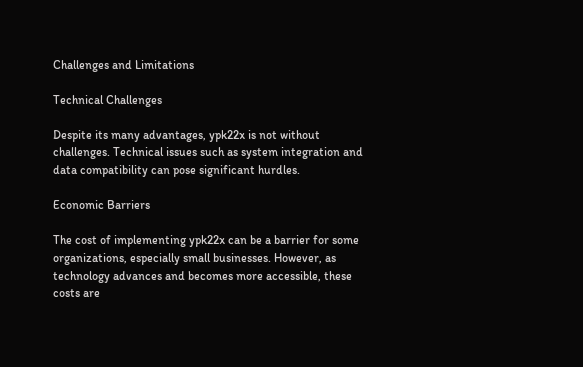Challenges and Limitations

Technical Challenges

Despite its many advantages, ypk22x is not without challenges. Technical issues such as system integration and data compatibility can pose significant hurdles.

Economic Barriers

The cost of implementing ypk22x can be a barrier for some organizations, especially small businesses. However, as technology advances and becomes more accessible, these costs are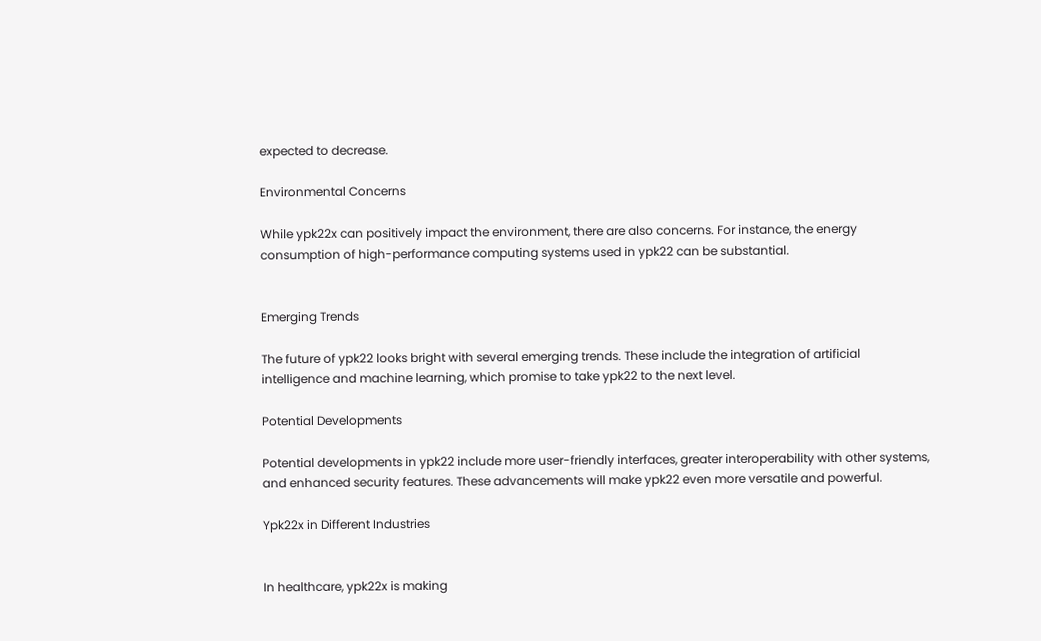expected to decrease.

Environmental Concerns

While ypk22x can positively impact the environment, there are also concerns. For instance, the energy consumption of high-performance computing systems used in ypk22 can be substantial.


Emerging Trends

The future of ypk22 looks bright with several emerging trends. These include the integration of artificial intelligence and machine learning, which promise to take ypk22 to the next level.

Potential Developments

Potential developments in ypk22 include more user-friendly interfaces, greater interoperability with other systems, and enhanced security features. These advancements will make ypk22 even more versatile and powerful.

Ypk22x in Different Industries


In healthcare, ypk22x is making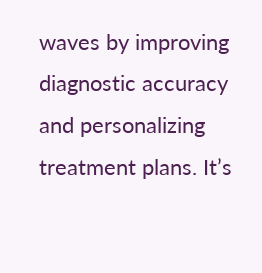waves by improving diagnostic accuracy and personalizing treatment plans. It’s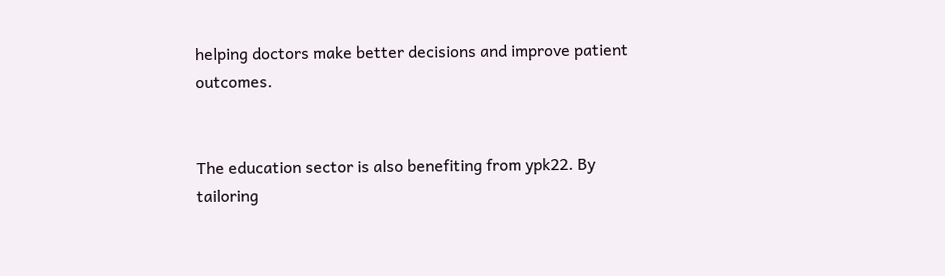helping doctors make better decisions and improve patient outcomes.


The education sector is also benefiting from ypk22. By tailoring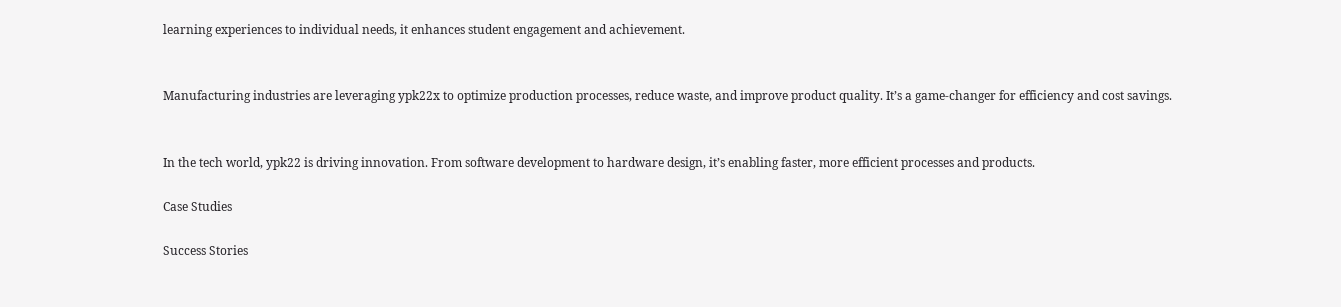learning experiences to individual needs, it enhances student engagement and achievement.


Manufacturing industries are leveraging ypk22x to optimize production processes, reduce waste, and improve product quality. It’s a game-changer for efficiency and cost savings.


In the tech world, ypk22 is driving innovation. From software development to hardware design, it’s enabling faster, more efficient processes and products.

Case Studies

Success Stories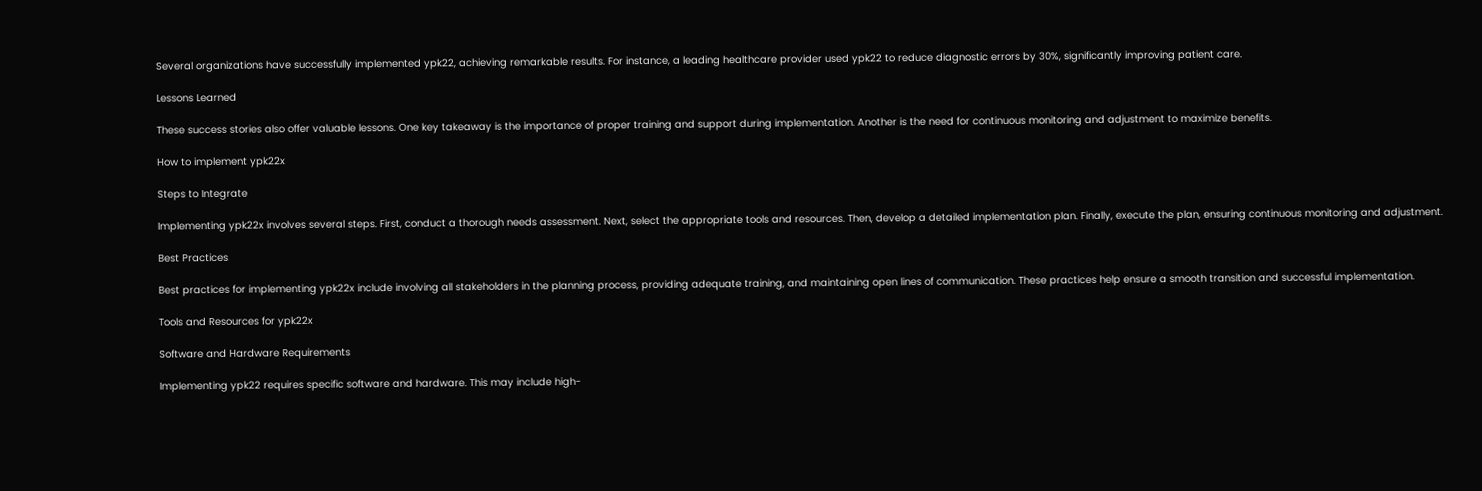Several organizations have successfully implemented ypk22, achieving remarkable results. For instance, a leading healthcare provider used ypk22 to reduce diagnostic errors by 30%, significantly improving patient care.

Lessons Learned

These success stories also offer valuable lessons. One key takeaway is the importance of proper training and support during implementation. Another is the need for continuous monitoring and adjustment to maximize benefits.

How to implement ypk22x

Steps to Integrate

Implementing ypk22x involves several steps. First, conduct a thorough needs assessment. Next, select the appropriate tools and resources. Then, develop a detailed implementation plan. Finally, execute the plan, ensuring continuous monitoring and adjustment.

Best Practices

Best practices for implementing ypk22x include involving all stakeholders in the planning process, providing adequate training, and maintaining open lines of communication. These practices help ensure a smooth transition and successful implementation.

Tools and Resources for ypk22x

Software and Hardware Requirements

Implementing ypk22 requires specific software and hardware. This may include high-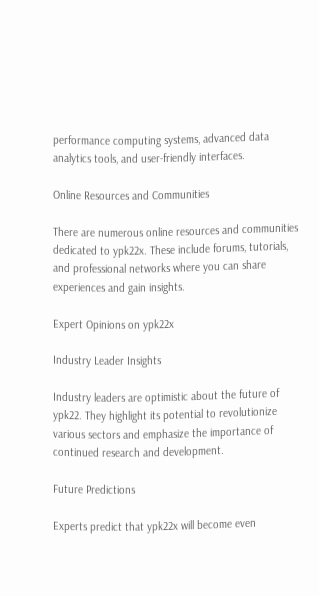performance computing systems, advanced data analytics tools, and user-friendly interfaces.

Online Resources and Communities

There are numerous online resources and communities dedicated to ypk22x. These include forums, tutorials, and professional networks where you can share experiences and gain insights.

Expert Opinions on ypk22x

Industry Leader Insights

Industry leaders are optimistic about the future of ypk22. They highlight its potential to revolutionize various sectors and emphasize the importance of continued research and development.

Future Predictions

Experts predict that ypk22x will become even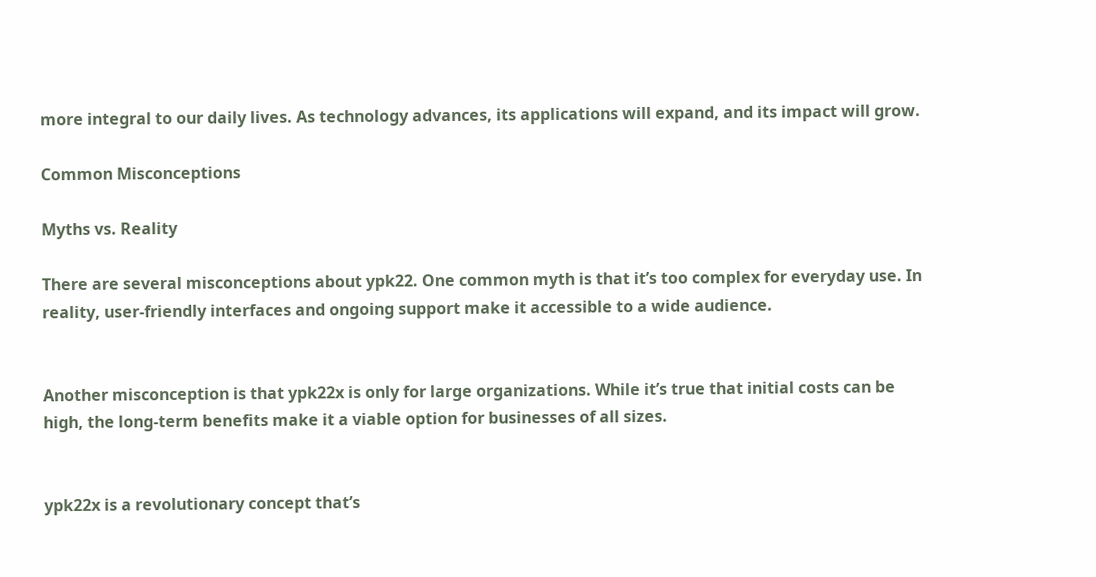more integral to our daily lives. As technology advances, its applications will expand, and its impact will grow.

Common Misconceptions

Myths vs. Reality

There are several misconceptions about ypk22. One common myth is that it’s too complex for everyday use. In reality, user-friendly interfaces and ongoing support make it accessible to a wide audience.


Another misconception is that ypk22x is only for large organizations. While it’s true that initial costs can be high, the long-term benefits make it a viable option for businesses of all sizes.


ypk22x is a revolutionary concept that’s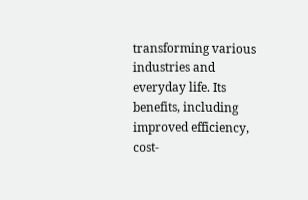transforming various industries and everyday life. Its benefits, including improved efficiency, cost-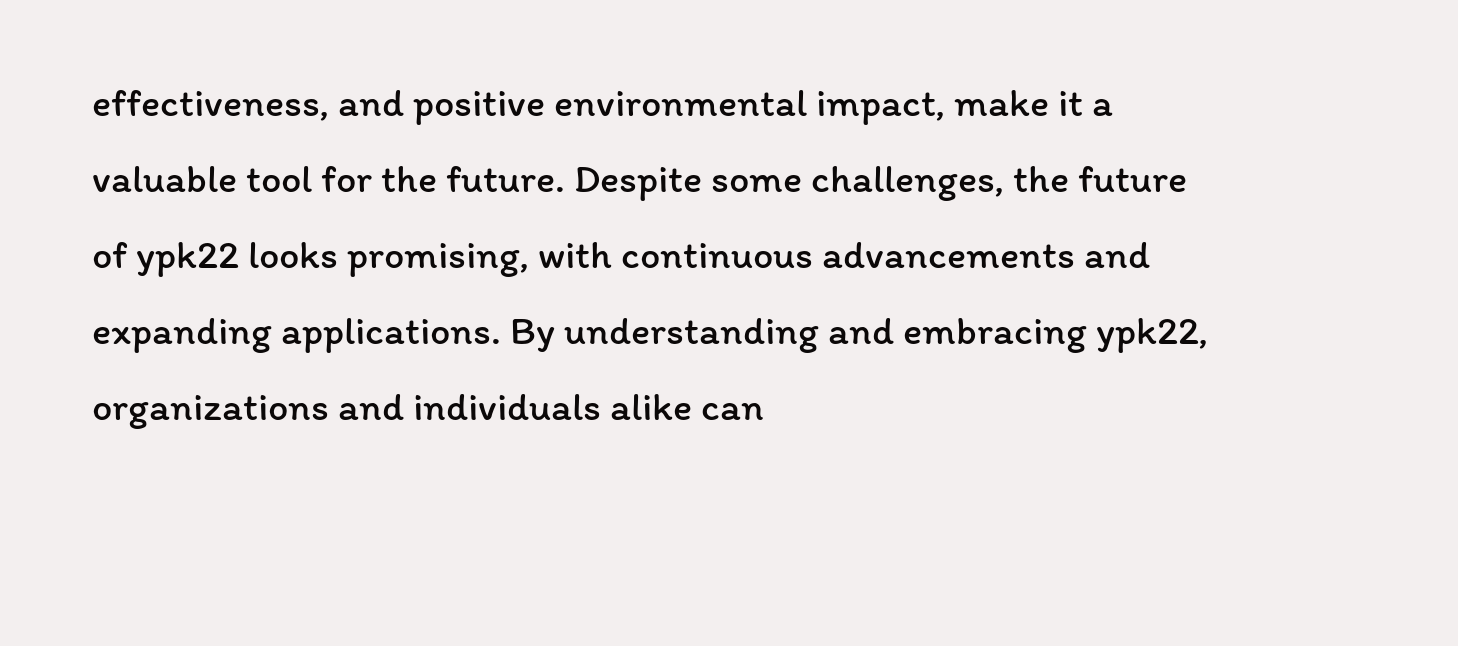effectiveness, and positive environmental impact, make it a valuable tool for the future. Despite some challenges, the future of ypk22 looks promising, with continuous advancements and expanding applications. By understanding and embracing ypk22, organizations and individuals alike can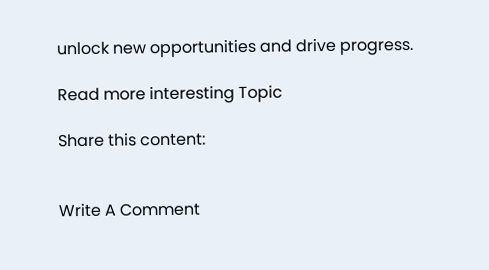unlock new opportunities and drive progress.

Read more interesting Topic

Share this content:


Write A Comment